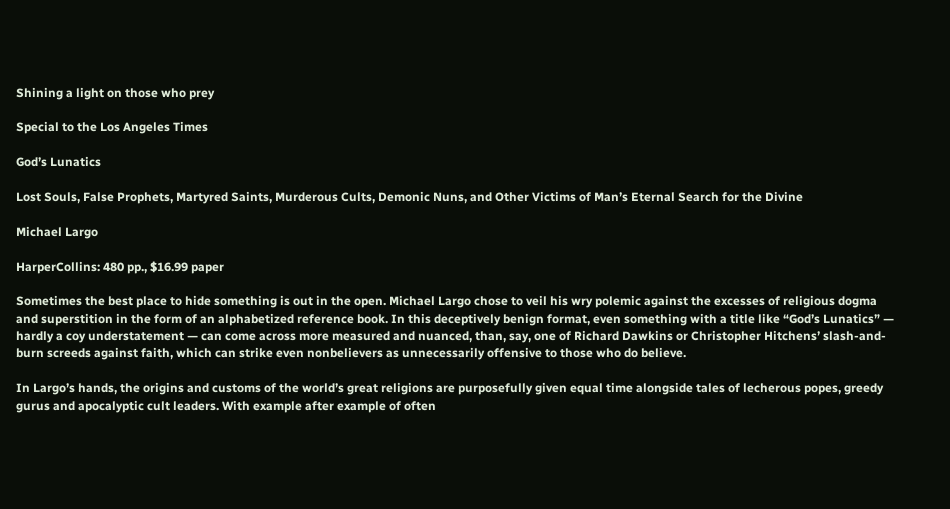Shining a light on those who prey

Special to the Los Angeles Times

God’s Lunatics

Lost Souls, False Prophets, Martyred Saints, Murderous Cults, Demonic Nuns, and Other Victims of Man’s Eternal Search for the Divine

Michael Largo

HarperCollins: 480 pp., $16.99 paper

Sometimes the best place to hide something is out in the open. Michael Largo chose to veil his wry polemic against the excesses of religious dogma and superstition in the form of an alphabetized reference book. In this deceptively benign format, even something with a title like “God’s Lunatics” — hardly a coy understatement — can come across more measured and nuanced, than, say, one of Richard Dawkins or Christopher Hitchens’ slash-and-burn screeds against faith, which can strike even nonbelievers as unnecessarily offensive to those who do believe.

In Largo’s hands, the origins and customs of the world’s great religions are purposefully given equal time alongside tales of lecherous popes, greedy gurus and apocalyptic cult leaders. With example after example of often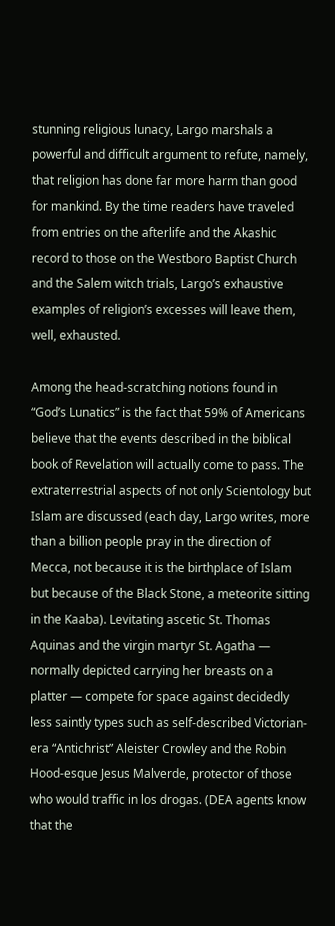stunning religious lunacy, Largo marshals a powerful and difficult argument to refute, namely, that religion has done far more harm than good for mankind. By the time readers have traveled from entries on the afterlife and the Akashic record to those on the Westboro Baptist Church and the Salem witch trials, Largo’s exhaustive examples of religion’s excesses will leave them, well, exhausted.

Among the head-scratching notions found in “God’s Lunatics” is the fact that 59% of Americans believe that the events described in the biblical book of Revelation will actually come to pass. The extraterrestrial aspects of not only Scientology but Islam are discussed (each day, Largo writes, more than a billion people pray in the direction of Mecca, not because it is the birthplace of Islam but because of the Black Stone, a meteorite sitting in the Kaaba). Levitating ascetic St. Thomas Aquinas and the virgin martyr St. Agatha — normally depicted carrying her breasts on a platter — compete for space against decidedly less saintly types such as self-described Victorian-era “Antichrist” Aleister Crowley and the Robin Hood-esque Jesus Malverde, protector of those who would traffic in los drogas. (DEA agents know that the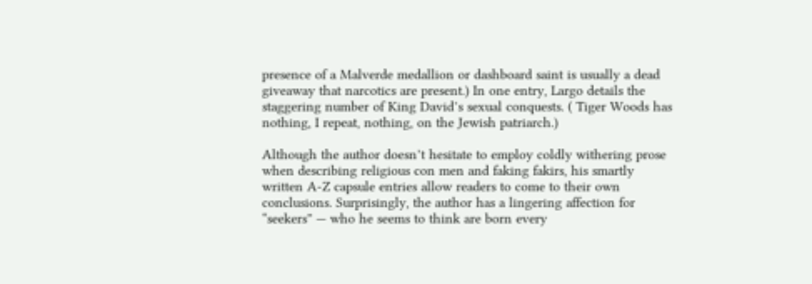presence of a Malverde medallion or dashboard saint is usually a dead giveaway that narcotics are present.) In one entry, Largo details the staggering number of King David’s sexual conquests. ( Tiger Woods has nothing, I repeat, nothing, on the Jewish patriarch.)

Although the author doesn’t hesitate to employ coldly withering prose when describing religious con men and faking fakirs, his smartly written A-Z capsule entries allow readers to come to their own conclusions. Surprisingly, the author has a lingering affection for “seekers” — who he seems to think are born every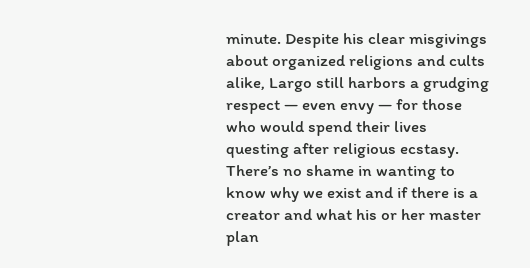minute. Despite his clear misgivings about organized religions and cults alike, Largo still harbors a grudging respect — even envy — for those who would spend their lives questing after religious ecstasy. There’s no shame in wanting to know why we exist and if there is a creator and what his or her master plan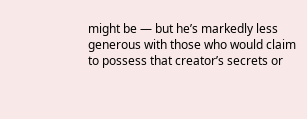might be — but he’s markedly less generous with those who would claim to possess that creator’s secrets or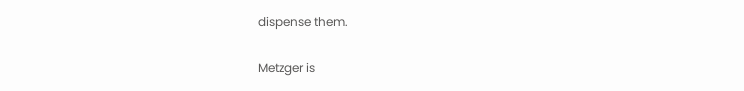dispense them.

Metzger is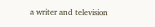a writer and television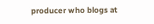producer who blogs at